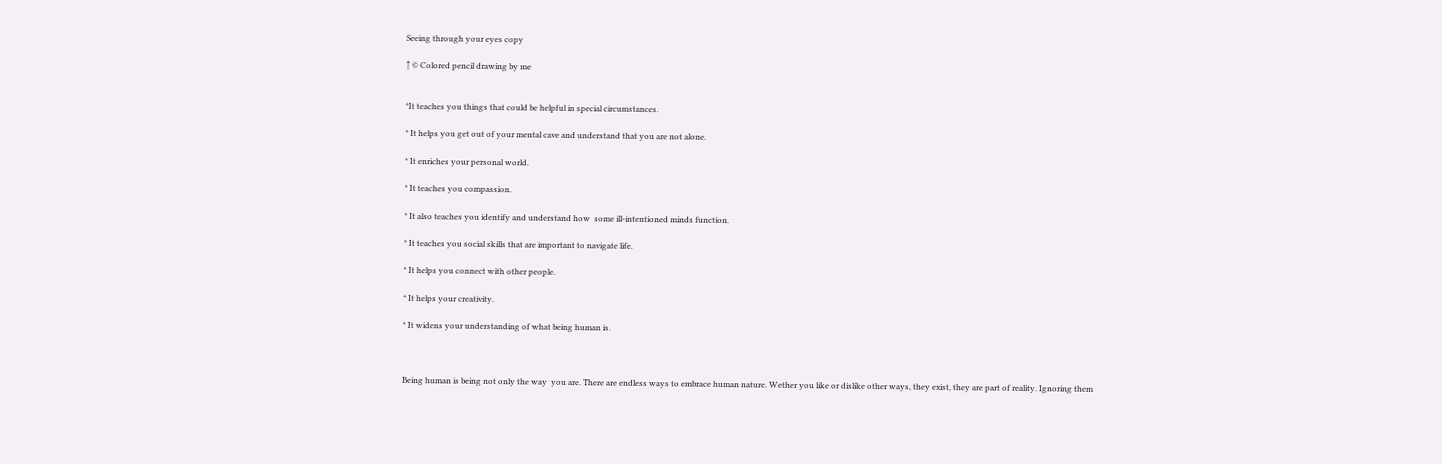Seeing through your eyes copy

↑ © Colored pencil drawing by me


*It teaches you things that could be helpful in special circumstances.

* It helps you get out of your mental cave and understand that you are not alone.

* It enriches your personal world.

* It teaches you compassion.

* It also teaches you identify and understand how  some ill-intentioned minds function.

* It teaches you social skills that are important to navigate life.

* It helps you connect with other people.

* It helps your creativity.

* It widens your understanding of what being human is.



Being human is being not only the way  you are. There are endless ways to embrace human nature. Wether you like or dislike other ways, they exist, they are part of reality. Ignoring them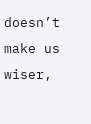doesn’t make us wiser,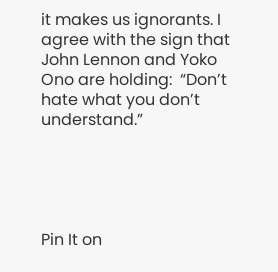it makes us ignorants. I agree with the sign that John Lennon and Yoko Ono are holding:  “Don’t hate what you don’t understand.”





Pin It on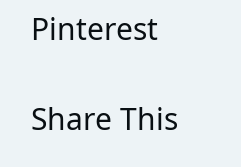Pinterest

Share This